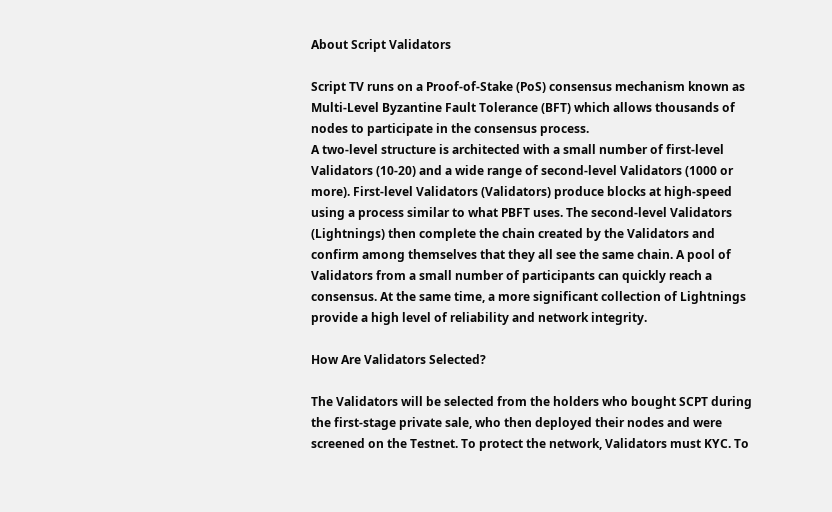About Script Validators

Script TV runs on a Proof-of-Stake (PoS) consensus mechanism known as Multi-Level Byzantine Fault Tolerance (BFT) which allows thousands of nodes to participate in the consensus process.
A two-level structure is architected with a small number of first-level Validators (10-20) and a wide range of second-level Validators (1000 or more). First-level Validators (Validators) produce blocks at high-speed using a process similar to what PBFT uses. The second-level Validators (Lightnings) then complete the chain created by the Validators and confirm among themselves that they all see the same chain. A pool of Validators from a small number of participants can quickly reach a consensus. At the same time, a more significant collection of Lightnings provide a high level of reliability and network integrity.

How Are Validators Selected?

The Validators will be selected from the holders who bought SCPT during the first-stage private sale, who then deployed their nodes and were screened on the Testnet. To protect the network, Validators must KYC. To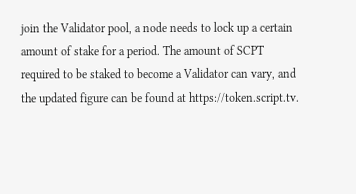join the Validator pool, a node needs to lock up a certain amount of stake for a period. The amount of SCPT required to be staked to become a Validator can vary, and the updated figure can be found at https://token.script.tv.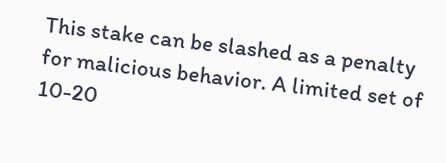This stake can be slashed as a penalty for malicious behavior. A limited set of 10-20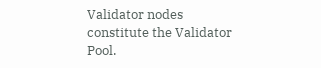Validator nodes constitute the Validator Pool.